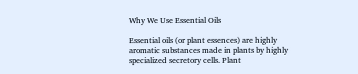Why We Use Essential Oils

Essential oils (or plant essences) are highly aromatic substances made in plants by highly specialized secretory cells. Plant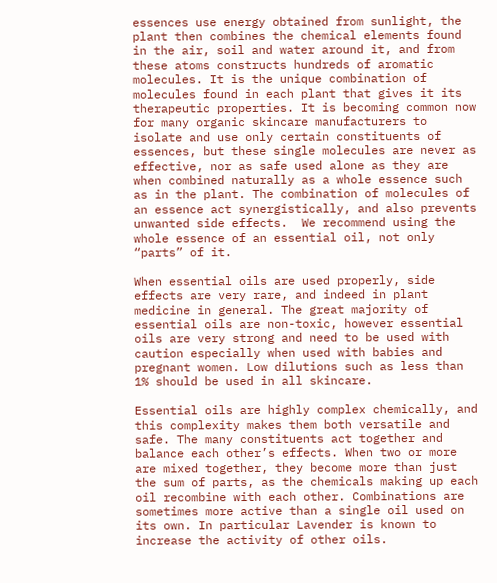essences use energy obtained from sunlight, the plant then combines the chemical elements found in the air, soil and water around it, and from these atoms constructs hundreds of aromatic molecules. It is the unique combination of molecules found in each plant that gives it its therapeutic properties. It is becoming common now for many organic skincare manufacturers to isolate and use only certain constituents of essences, but these single molecules are never as effective, nor as safe used alone as they are when combined naturally as a whole essence such as in the plant. The combination of molecules of an essence act synergistically, and also prevents unwanted side effects.  We recommend using the whole essence of an essential oil, not only “parts” of it.

When essential oils are used properly, side effects are very rare, and indeed in plant medicine in general. The great majority of essential oils are non-toxic, however essential oils are very strong and need to be used with caution especially when used with babies and pregnant women. Low dilutions such as less than 1% should be used in all skincare.

Essential oils are highly complex chemically, and this complexity makes them both versatile and safe. The many constituents act together and balance each other’s effects. When two or more are mixed together, they become more than just the sum of parts, as the chemicals making up each oil recombine with each other. Combinations are sometimes more active than a single oil used on its own. In particular Lavender is known to increase the activity of other oils.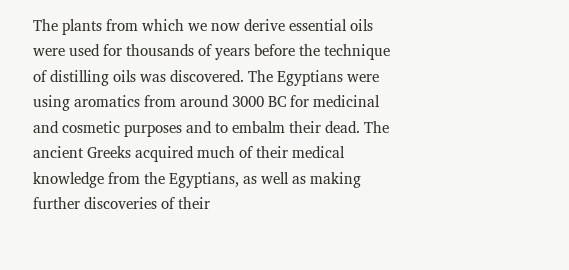The plants from which we now derive essential oils were used for thousands of years before the technique of distilling oils was discovered. The Egyptians were using aromatics from around 3000 BC for medicinal and cosmetic purposes and to embalm their dead. The ancient Greeks acquired much of their medical knowledge from the Egyptians, as well as making further discoveries of their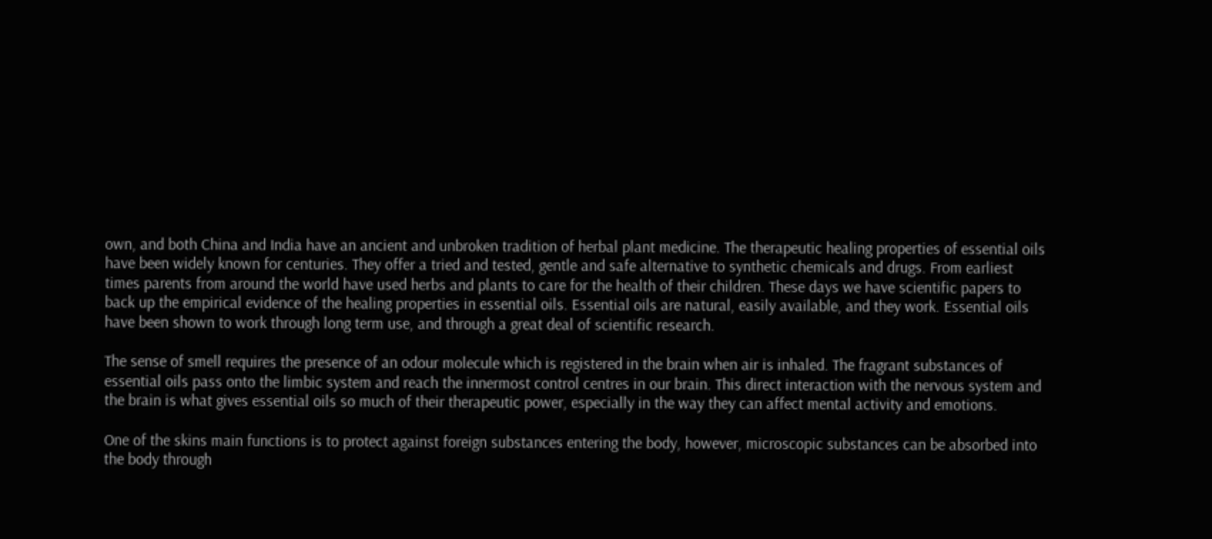own, and both China and India have an ancient and unbroken tradition of herbal plant medicine. The therapeutic healing properties of essential oils have been widely known for centuries. They offer a tried and tested, gentle and safe alternative to synthetic chemicals and drugs. From earliest times parents from around the world have used herbs and plants to care for the health of their children. These days we have scientific papers to back up the empirical evidence of the healing properties in essential oils. Essential oils are natural, easily available, and they work. Essential oils have been shown to work through long term use, and through a great deal of scientific research.

The sense of smell requires the presence of an odour molecule which is registered in the brain when air is inhaled. The fragrant substances of essential oils pass onto the limbic system and reach the innermost control centres in our brain. This direct interaction with the nervous system and the brain is what gives essential oils so much of their therapeutic power, especially in the way they can affect mental activity and emotions.

One of the skins main functions is to protect against foreign substances entering the body, however, microscopic substances can be absorbed into the body through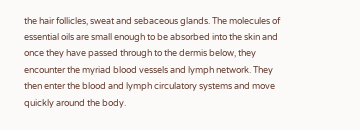the hair follicles, sweat and sebaceous glands. The molecules of essential oils are small enough to be absorbed into the skin and once they have passed through to the dermis below, they encounter the myriad blood vessels and lymph network. They then enter the blood and lymph circulatory systems and move quickly around the body.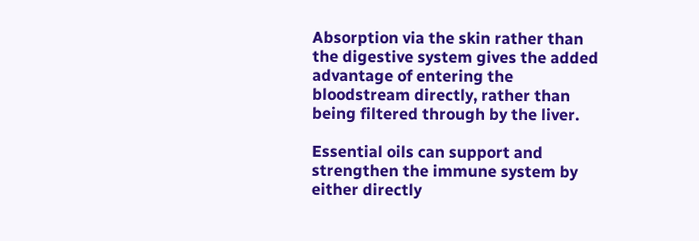Absorption via the skin rather than the digestive system gives the added advantage of entering the bloodstream directly, rather than being filtered through by the liver.

Essential oils can support and strengthen the immune system by either directly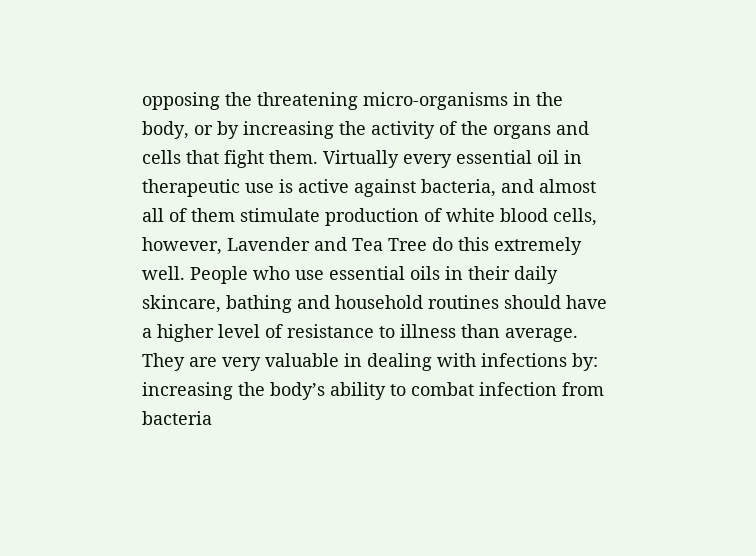opposing the threatening micro-organisms in the body, or by increasing the activity of the organs and cells that fight them. Virtually every essential oil in therapeutic use is active against bacteria, and almost all of them stimulate production of white blood cells, however, Lavender and Tea Tree do this extremely well. People who use essential oils in their daily skincare, bathing and household routines should have a higher level of resistance to illness than average. They are very valuable in dealing with infections by: increasing the body’s ability to combat infection from bacteria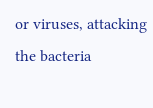or viruses, attacking the bacteria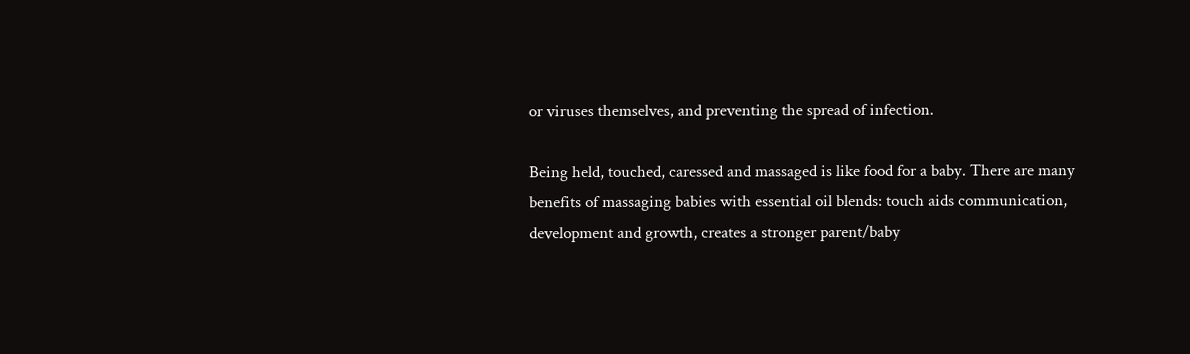or viruses themselves, and preventing the spread of infection.

Being held, touched, caressed and massaged is like food for a baby. There are many benefits of massaging babies with essential oil blends: touch aids communication, development and growth, creates a stronger parent/baby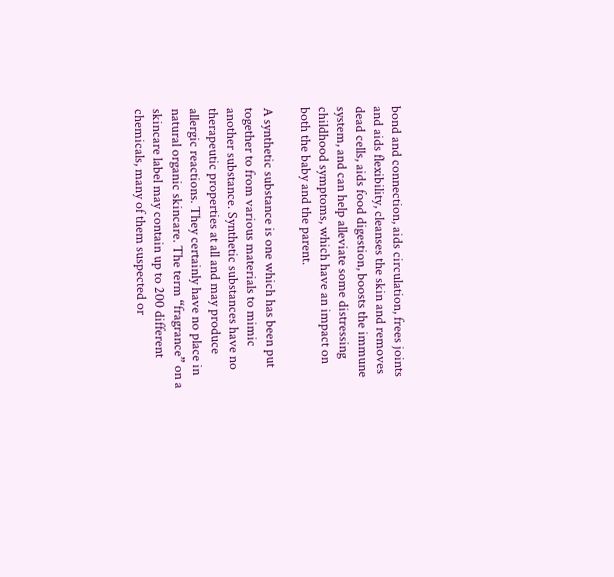bond and connection, aids circulation, frees joints and aids flexibility, cleanses the skin and removes dead cells, aids food digestion, boosts the immune system, and can help alleviate some distressing childhood symptoms, which have an impact on both the baby and the parent.

A synthetic substance is one which has been put together to from various materials to mimic another substance. Synthetic substances have no therapeutic properties at all and may produce allergic reactions. They certainly have no place in natural organic skincare. The term “fragrance” on a skincare label may contain up to 200 different chemicals, many of them suspected or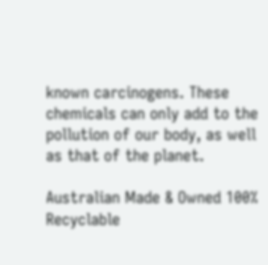known carcinogens. These chemicals can only add to the pollution of our body, as well as that of the planet.

Australian Made & Owned 100% Recyclable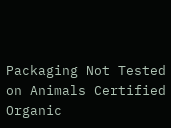Packaging Not Tested on Animals Certified Organic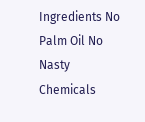Ingredients No Palm Oil No Nasty Chemicals